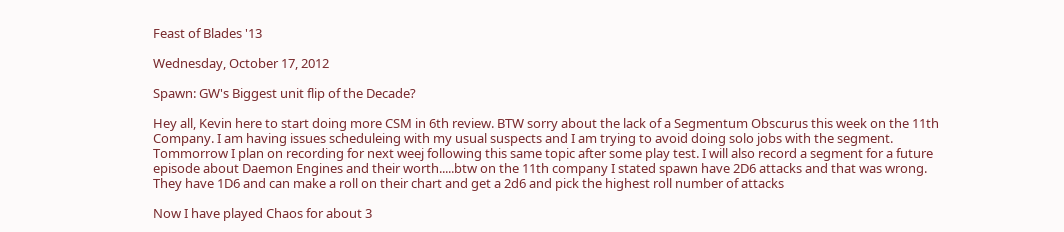Feast of Blades '13

Wednesday, October 17, 2012

Spawn: GW's Biggest unit flip of the Decade?

Hey all, Kevin here to start doing more CSM in 6th review. BTW sorry about the lack of a Segmentum Obscurus this week on the 11th Company. I am having issues scheduleing with my usual suspects and I am trying to avoid doing solo jobs with the segment. Tommorrow I plan on recording for next weej following this same topic after some play test. I will also record a segment for a future episode about Daemon Engines and their worth.....btw on the 11th company I stated spawn have 2D6 attacks and that was wrong. They have 1D6 and can make a roll on their chart and get a 2d6 and pick the highest roll number of attacks

Now I have played Chaos for about 3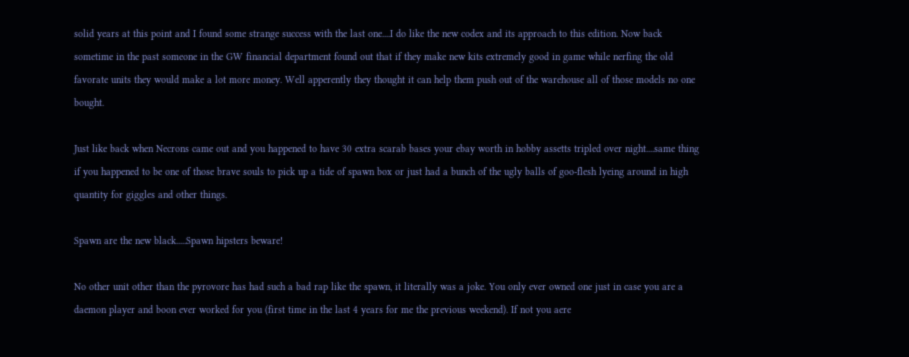solid years at this point and I found some strange success with the last one....I do like the new codex and its approach to this edition. Now back sometime in the past someone in the GW financial department found out that if they make new kits extremely good in game while nerfing the old favorate units they would make a lot more money. Well apperently they thought it can help them push out of the warehouse all of those models no one bought.

Just like back when Necrons came out and you happened to have 30 extra scarab bases your ebay worth in hobby assetts tripled over night....same thing if you happened to be one of those brave souls to pick up a tide of spawn box or just had a bunch of the ugly balls of goo-flesh lyeing around in high quantity for giggles and other things.

Spawn are the new black.....Spawn hipsters beware!

No other unit other than the pyrovore has had such a bad rap like the spawn, it literally was a joke. You only ever owned one just in case you are a daemon player and boon ever worked for you (first time in the last 4 years for me the previous weekend). If not you aere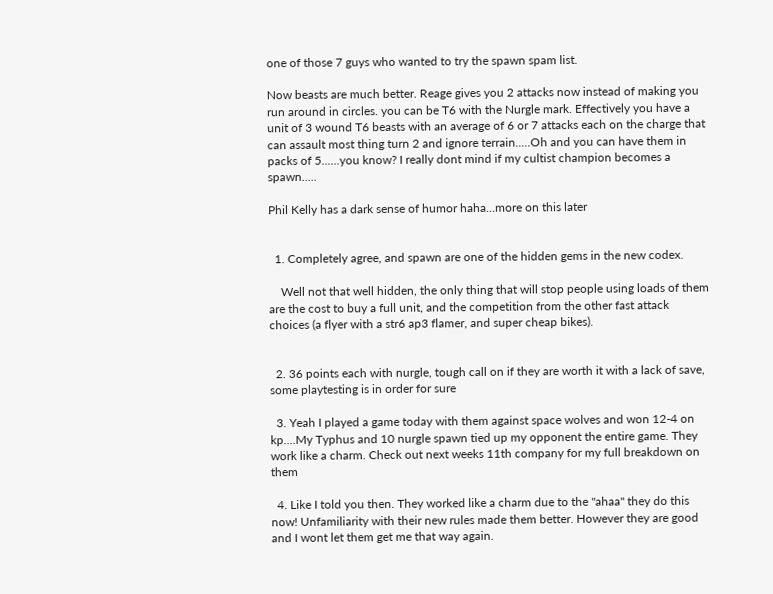one of those 7 guys who wanted to try the spawn spam list.

Now beasts are much better. Reage gives you 2 attacks now instead of making you run around in circles. you can be T6 with the Nurgle mark. Effectively you have a unit of 3 wound T6 beasts with an average of 6 or 7 attacks each on the charge that can assault most thing turn 2 and ignore terrain.....Oh and you can have them in packs of 5......you know? I really dont mind if my cultist champion becomes a spawn.....

Phil Kelly has a dark sense of humor haha...more on this later


  1. Completely agree, and spawn are one of the hidden gems in the new codex.

    Well not that well hidden, the only thing that will stop people using loads of them are the cost to buy a full unit, and the competition from the other fast attack choices (a flyer with a str6 ap3 flamer, and super cheap bikes).


  2. 36 points each with nurgle, tough call on if they are worth it with a lack of save, some playtesting is in order for sure

  3. Yeah I played a game today with them against space wolves and won 12-4 on kp....My Typhus and 10 nurgle spawn tied up my opponent the entire game. They work like a charm. Check out next weeks 11th company for my full breakdown on them

  4. Like I told you then. They worked like a charm due to the "ahaa" they do this now! Unfamiliarity with their new rules made them better. However they are good and I wont let them get me that way again.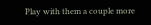Play with them a couple more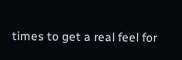times to get a real feel for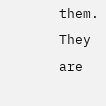them. They are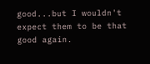good...but I wouldn't expect them to be that good again.